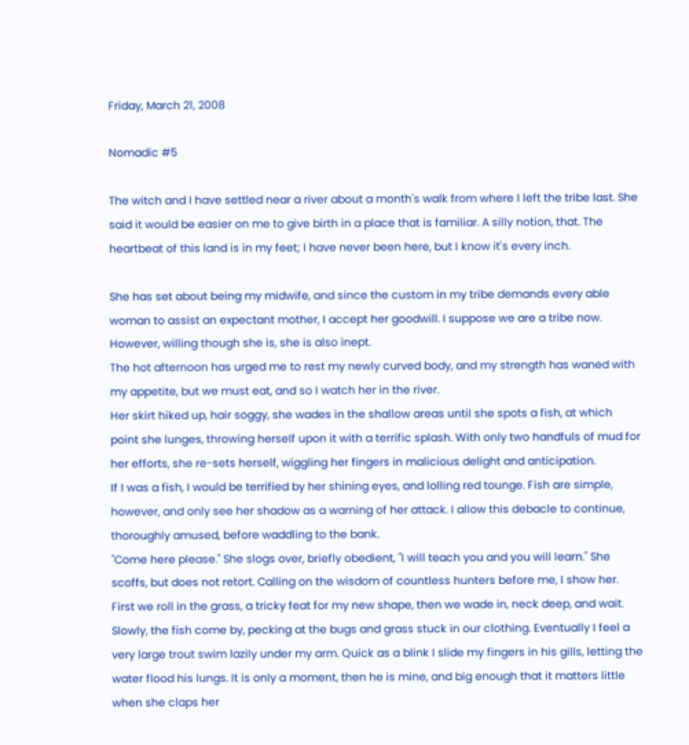Friday, March 21, 2008

Nomadic #5

The witch and I have settled near a river about a month's walk from where I left the tribe last. She said it would be easier on me to give birth in a place that is familiar. A silly notion, that. The heartbeat of this land is in my feet; I have never been here, but I know it's every inch.

She has set about being my midwife, and since the custom in my tribe demands every able woman to assist an expectant mother, I accept her goodwill. I suppose we are a tribe now. However, willing though she is, she is also inept.
The hot afternoon has urged me to rest my newly curved body, and my strength has waned with my appetite, but we must eat, and so I watch her in the river.
Her skirt hiked up, hair soggy, she wades in the shallow areas until she spots a fish, at which point she lunges, throwing herself upon it with a terrific splash. With only two handfuls of mud for her efforts, she re-sets herself, wiggling her fingers in malicious delight and anticipation.
If I was a fish, I would be terrified by her shining eyes, and lolling red tounge. Fish are simple, however, and only see her shadow as a warning of her attack. I allow this debacle to continue, thoroughly amused, before waddling to the bank.
"Come here please." She slogs over, briefly obedient, "I will teach you and you will learn." She scoffs, but does not retort. Calling on the wisdom of countless hunters before me, I show her. First we roll in the grass, a tricky feat for my new shape, then we wade in, neck deep, and wait. Slowly, the fish come by, pecking at the bugs and grass stuck in our clothing. Eventually I feel a very large trout swim lazily under my arm. Quick as a blink I slide my fingers in his gills, letting the water flood his lungs. It is only a moment, then he is mine, and big enough that it matters little when she claps her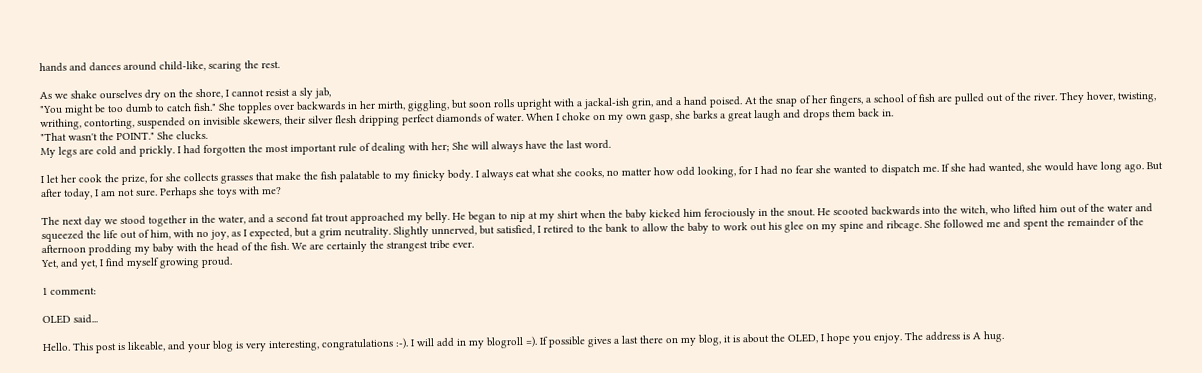hands and dances around child-like, scaring the rest.

As we shake ourselves dry on the shore, I cannot resist a sly jab,
"You might be too dumb to catch fish." She topples over backwards in her mirth, giggling, but soon rolls upright with a jackal-ish grin, and a hand poised. At the snap of her fingers, a school of fish are pulled out of the river. They hover, twisting, writhing, contorting, suspended on invisible skewers, their silver flesh dripping perfect diamonds of water. When I choke on my own gasp, she barks a great laugh and drops them back in.
"That wasn't the POINT." She clucks.
My legs are cold and prickly. I had forgotten the most important rule of dealing with her; She will always have the last word.

I let her cook the prize, for she collects grasses that make the fish palatable to my finicky body. I always eat what she cooks, no matter how odd looking, for I had no fear she wanted to dispatch me. If she had wanted, she would have long ago. But after today, I am not sure. Perhaps she toys with me?

The next day we stood together in the water, and a second fat trout approached my belly. He began to nip at my shirt when the baby kicked him ferociously in the snout. He scooted backwards into the witch, who lifted him out of the water and squeezed the life out of him, with no joy, as I expected, but a grim neutrality. Slightly unnerved, but satisfied, I retired to the bank to allow the baby to work out his glee on my spine and ribcage. She followed me and spent the remainder of the afternoon prodding my baby with the head of the fish. We are certainly the strangest tribe ever.
Yet, and yet, I find myself growing proud.

1 comment:

OLED said...

Hello. This post is likeable, and your blog is very interesting, congratulations :-). I will add in my blogroll =). If possible gives a last there on my blog, it is about the OLED, I hope you enjoy. The address is A hug.